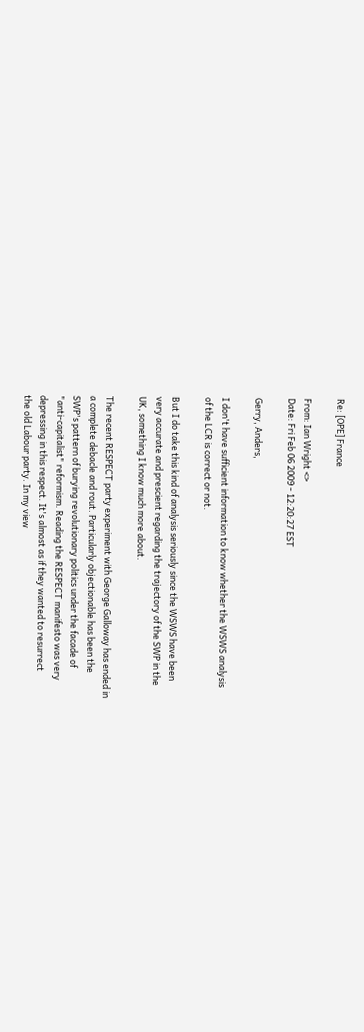Re: [OPE] France

From: Ian Wright <>
Date: Fri Feb 06 2009 - 12:20:27 EST

Gerry, Anders,

I don't have sufficient information to know whether the WSWS analysis
of the LCR is correct or not.

But I do take this kind of analysis seriously since the WSWS have been
very accurate and prescient regarding the trajectory of the SWP in the
UK, something I know much more about.

The recent RESPECT party experiment with George Galloway has ended in
a complete debacle and rout. Particularly objectionable has been the
SWP's pattern of burying revolutionary politics under the facade of
"anti-capitalist" reformism. Reading the RESPECT manifesto was very
depressing in this respect. It's almost as if they wanted to resurrect
the old Labour party. In my view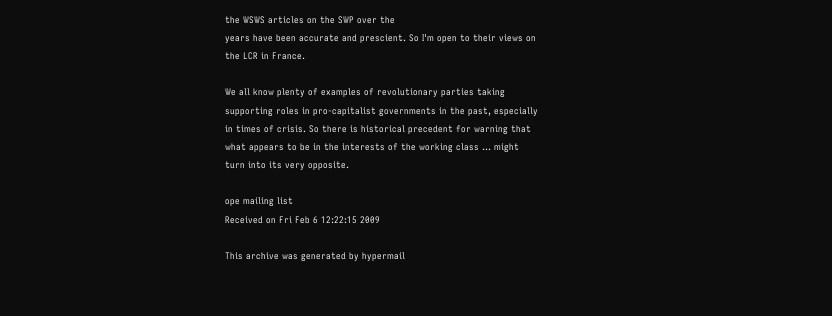the WSWS articles on the SWP over the
years have been accurate and prescient. So I'm open to their views on
the LCR in France.

We all know plenty of examples of revolutionary parties taking
supporting roles in pro-capitalist governments in the past, especially
in times of crisis. So there is historical precedent for warning that
what appears to be in the interests of the working class ... might
turn into its very opposite.

ope mailing list
Received on Fri Feb 6 12:22:15 2009

This archive was generated by hypermail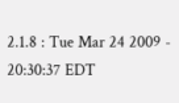2.1.8 : Tue Mar 24 2009 - 20:30:37 EDT